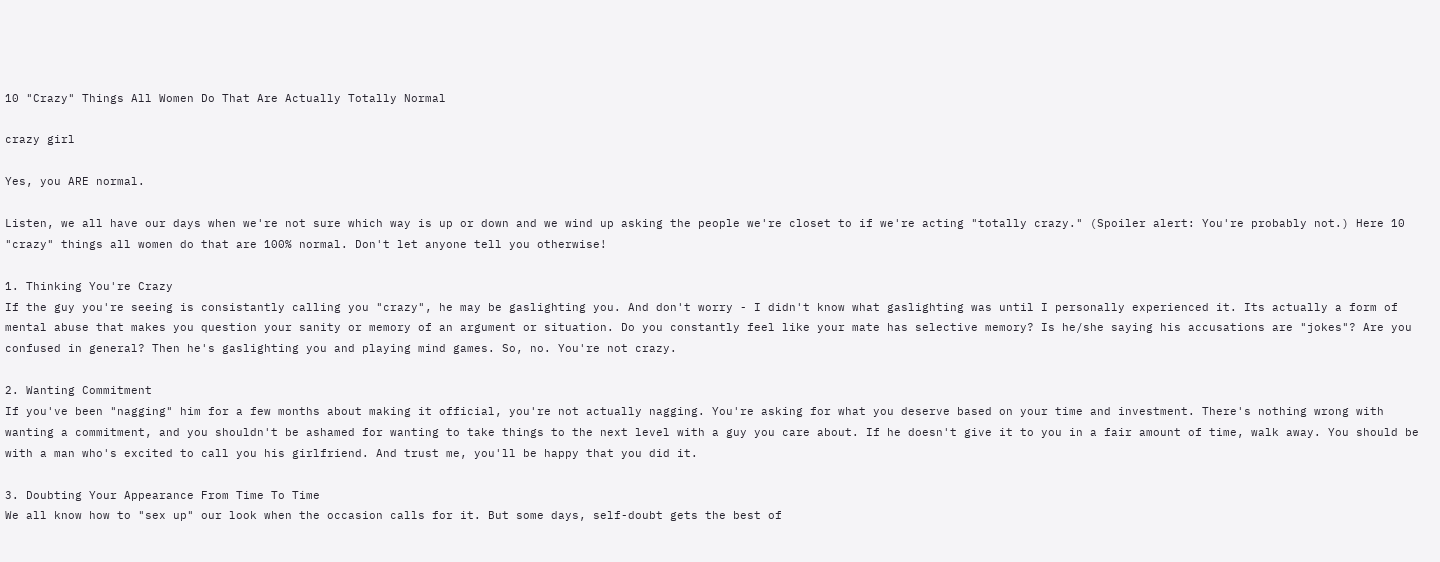10 "Crazy" Things All Women Do That Are Actually Totally Normal

crazy girl

Yes, you ARE normal.

Listen, we all have our days when we're not sure which way is up or down and we wind up asking the people we're closet to if we're acting "totally crazy." (Spoiler alert: You're probably not.) Here 10 "crazy" things all women do that are 100% normal. Don't let anyone tell you otherwise!

1. Thinking You're Crazy
If the guy you're seeing is consistantly calling you "crazy", he may be gaslighting you. And don't worry - I didn't know what gaslighting was until I personally experienced it. Its actually a form of mental abuse that makes you question your sanity or memory of an argument or situation. Do you constantly feel like your mate has selective memory? Is he/she saying his accusations are "jokes"? Are you confused in general? Then he's gaslighting you and playing mind games. So, no. You're not crazy.

2. Wanting Commitment
If you've been "nagging" him for a few months about making it official, you're not actually nagging. You're asking for what you deserve based on your time and investment. There's nothing wrong with wanting a commitment, and you shouldn't be ashamed for wanting to take things to the next level with a guy you care about. If he doesn't give it to you in a fair amount of time, walk away. You should be with a man who's excited to call you his girlfriend. And trust me, you'll be happy that you did it.

3. Doubting Your Appearance From Time To Time
We all know how to "sex up" our look when the occasion calls for it. But some days, self-doubt gets the best of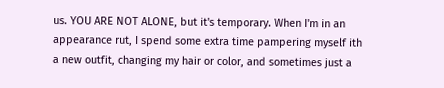us. YOU ARE NOT ALONE, but it's temporary. When I'm in an appearance rut, I spend some extra time pampering myself ith a new outfit, changing my hair or color, and sometimes just a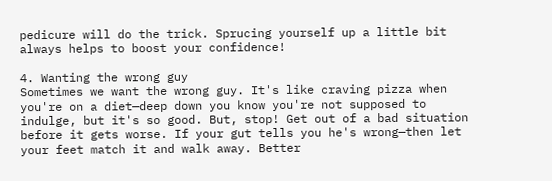pedicure will do the trick. Sprucing yourself up a little bit always helps to boost your confidence!

4. Wanting the wrong guy
Sometimes we want the wrong guy. It's like craving pizza when you're on a diet—deep down you know you're not supposed to indulge, but it's so good. But, stop! Get out of a bad situation before it gets worse. If your gut tells you he's wrong—then let your feet match it and walk away. Better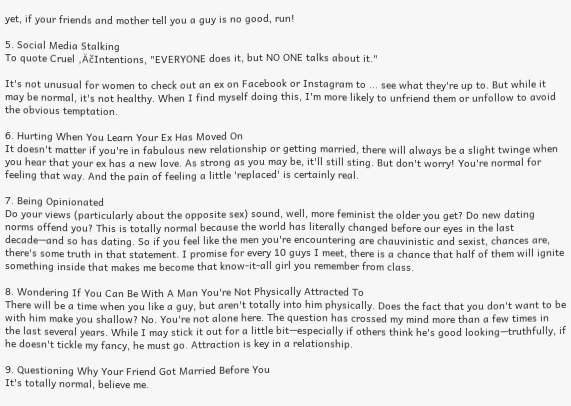yet, if your friends and mother tell you a guy is no good, run!

5. Social Media Stalking
To quote Cruel ‚ÄčIntentions, "EVERYONE does it, but NO ONE talks about it."

It's not unusual for women to check out an ex on Facebook or Instagram to ... see what they're up to. But while it may be normal, it's not healthy. When I find myself doing this, I'm more likely to unfriend them or unfollow to avoid the obvious temptation.

6. Hurting When You Learn Your Ex Has Moved On
It doesn't matter if you're in fabulous new relationship or getting married, there will always be a slight twinge when you hear that your ex has a new love. As strong as you may be, it'll still sting. But don't worry! You're normal for feeling that way. And the pain of feeling a little 'replaced' is certainly real.

7. Being Opinionated
Do your views (particularly about the opposite sex) sound, well, more feminist the older you get? Do new dating norms offend you? This is totally normal because the world has literally changed before our eyes in the last decade—and so has dating. So if you feel like the men you're encountering are chauvinistic and sexist, chances are, there's some truth in that statement. I promise for every 10 guys I meet, there is a chance that half of them will ignite something inside that makes me become that know-it-all girl you remember from class.

8. Wondering If You Can Be With A Man You're Not Physically Attracted To
There will be a time when you like a guy, but aren't totally into him physically. Does the fact that you don't want to be with him make you shallow? No. You're not alone here. The question has crossed my mind more than a few times in the last several years. While I may stick it out for a little bit—especially if others think he's good looking—truthfully, if he doesn't tickle my fancy, he must go. Attraction is key in a relationship.

9. Questioning Why Your Friend Got Married Before You
It's totally normal, believe me.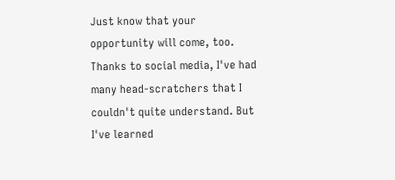Just know that your opportunity will come, too. Thanks to social media, I've had many head-scratchers that I couldn't quite understand. But I've learned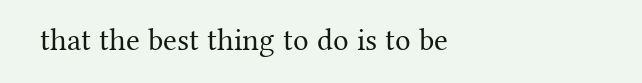that the best thing to do is to be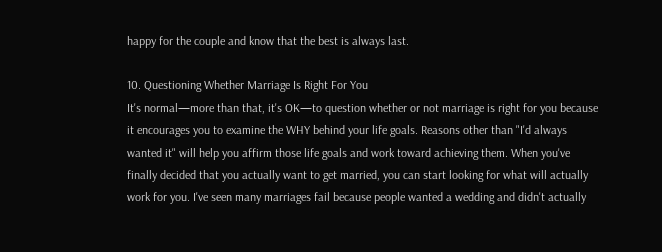happy for the couple and know that the best is always last.

10. Questioning Whether Marriage Is Right For You
It's normal—more than that, it's OK—to question whether or not marriage is right for you because it encourages you to examine the WHY behind your life goals. Reasons other than "I'd always wanted it" will help you affirm those life goals and work toward achieving them. When you've finally decided that you actually want to get married, you can start looking for what will actually work for you. I've seen many marriages fail because people wanted a wedding and didn't actually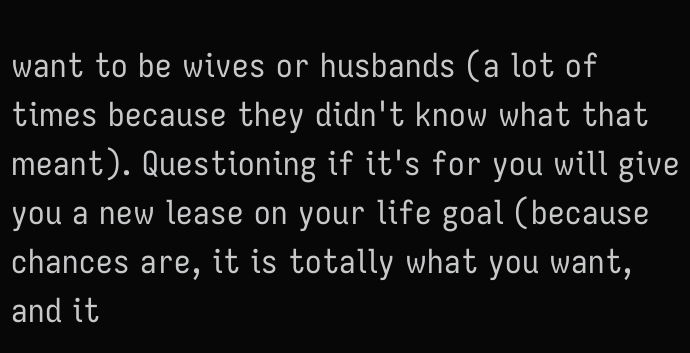want to be wives or husbands (a lot of times because they didn't know what that meant). Questioning if it's for you will give you a new lease on your life goal (because chances are, it is totally what you want, and it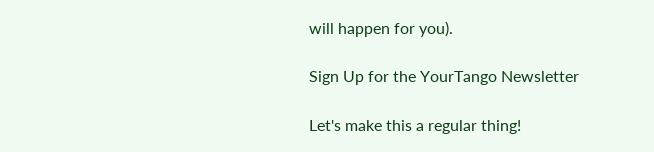will happen for you).

Sign Up for the YourTango Newsletter

Let's make this a regular thing!